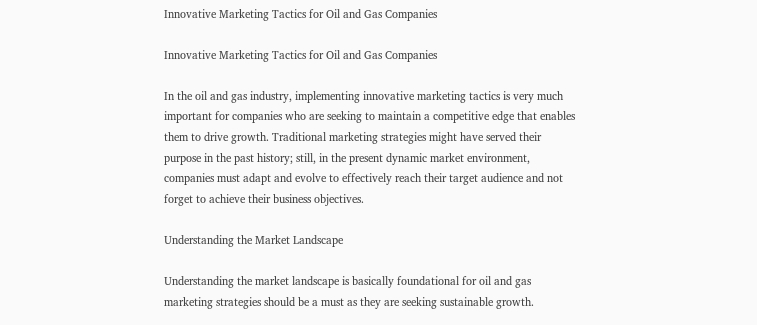Innovative Marketing Tactics for Oil and Gas Companies

Innovative Marketing Tactics for Oil and Gas Companies

In the oil and gas industry, implementing innovative marketing tactics is very much important for companies who are seeking to maintain a competitive edge that enables them to drive growth. Traditional marketing strategies might have served their purpose in the past history; still, in the present dynamic market environment, companies must adapt and evolve to effectively reach their target audience and not forget to achieve their business objectives.

Understanding the Market Landscape

Understanding the market landscape is basically foundational for oil and gas marketing strategies should be a must as they are seeking sustainable growth.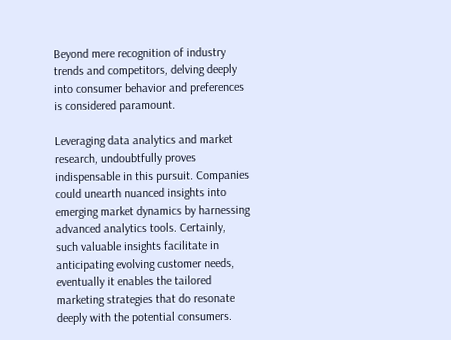Beyond mere recognition of industry trends and competitors, delving deeply into consumer behavior and preferences is considered paramount.

Leveraging data analytics and market research, undoubtfully proves indispensable in this pursuit. Companies could unearth nuanced insights into emerging market dynamics by harnessing advanced analytics tools. Certainly, such valuable insights facilitate in anticipating evolving customer needs, eventually it enables the tailored marketing strategies that do resonate deeply with the potential consumers.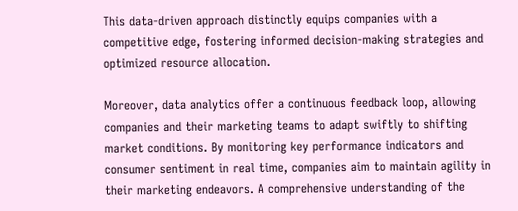This data-driven approach distinctly equips companies with a competitive edge, fostering informed decision-making strategies and optimized resource allocation.

Moreover, data analytics offer a continuous feedback loop, allowing companies and their marketing teams to adapt swiftly to shifting market conditions. By monitoring key performance indicators and consumer sentiment in real time, companies aim to maintain agility in their marketing endeavors. A comprehensive understanding of the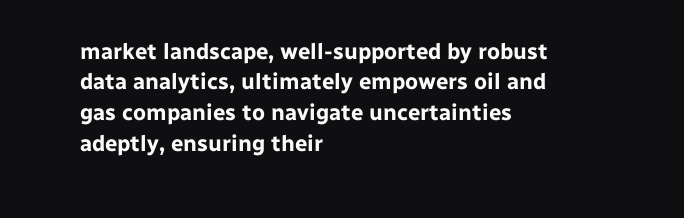market landscape, well-supported by robust data analytics, ultimately empowers oil and gas companies to navigate uncertainties adeptly, ensuring their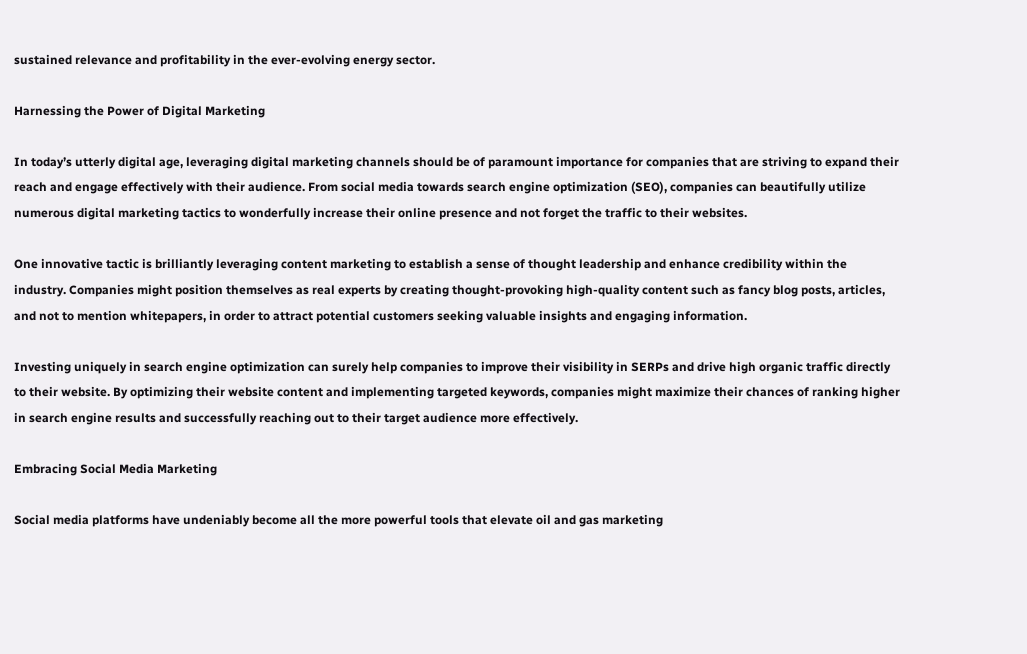sustained relevance and profitability in the ever-evolving energy sector.

Harnessing the Power of Digital Marketing

In today’s utterly digital age, leveraging digital marketing channels should be of paramount importance for companies that are striving to expand their reach and engage effectively with their audience. From social media towards search engine optimization (SEO), companies can beautifully utilize numerous digital marketing tactics to wonderfully increase their online presence and not forget the traffic to their websites.

One innovative tactic is brilliantly leveraging content marketing to establish a sense of thought leadership and enhance credibility within the industry. Companies might position themselves as real experts by creating thought-provoking high-quality content such as fancy blog posts, articles, and not to mention whitepapers, in order to attract potential customers seeking valuable insights and engaging information.

Investing uniquely in search engine optimization can surely help companies to improve their visibility in SERPs and drive high organic traffic directly to their website. By optimizing their website content and implementing targeted keywords, companies might maximize their chances of ranking higher in search engine results and successfully reaching out to their target audience more effectively.

Embracing Social Media Marketing

Social media platforms have undeniably become all the more powerful tools that elevate oil and gas marketing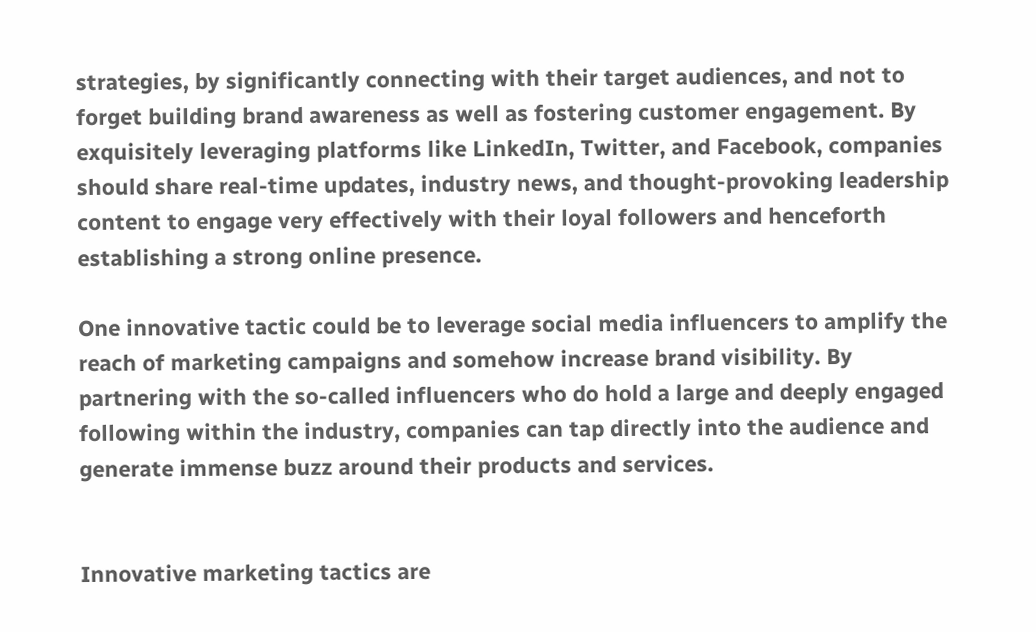strategies, by significantly connecting with their target audiences, and not to forget building brand awareness as well as fostering customer engagement. By exquisitely leveraging platforms like LinkedIn, Twitter, and Facebook, companies should share real-time updates, industry news, and thought-provoking leadership content to engage very effectively with their loyal followers and henceforth establishing a strong online presence.

One innovative tactic could be to leverage social media influencers to amplify the reach of marketing campaigns and somehow increase brand visibility. By partnering with the so-called influencers who do hold a large and deeply engaged following within the industry, companies can tap directly into the audience and generate immense buzz around their products and services.


Innovative marketing tactics are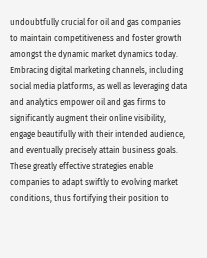undoubtfully crucial for oil and gas companies to maintain competitiveness and foster growth amongst the dynamic market dynamics today. Embracing digital marketing channels, including social media platforms, as well as leveraging data and analytics empower oil and gas firms to significantly augment their online visibility, engage beautifully with their intended audience, and eventually precisely attain business goals. These greatly effective strategies enable companies to adapt swiftly to evolving market conditions, thus fortifying their position to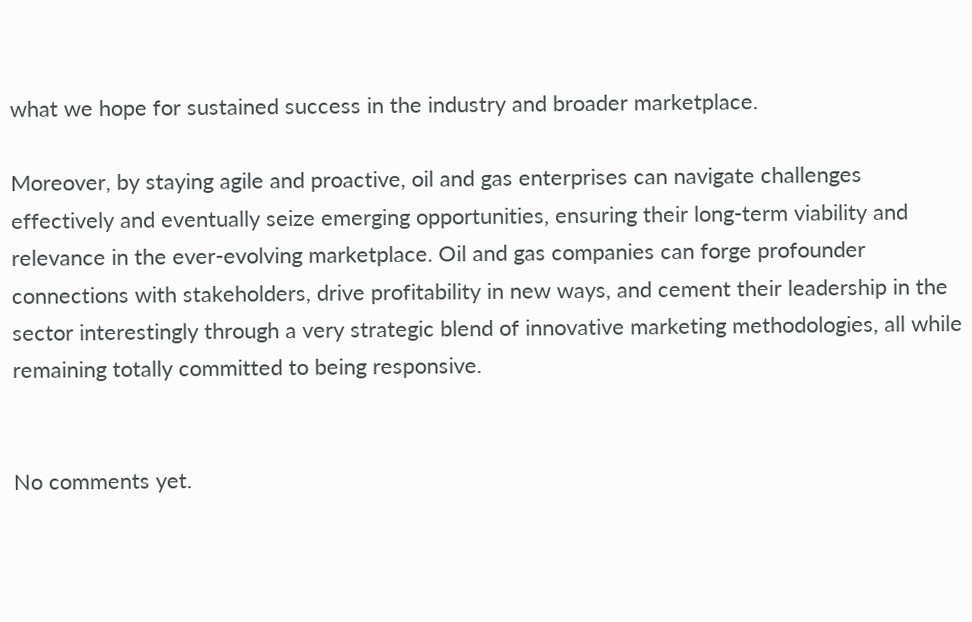what we hope for sustained success in the industry and broader marketplace.

Moreover, by staying agile and proactive, oil and gas enterprises can navigate challenges effectively and eventually seize emerging opportunities, ensuring their long-term viability and relevance in the ever-evolving marketplace. Oil and gas companies can forge profounder connections with stakeholders, drive profitability in new ways, and cement their leadership in the sector interestingly through a very strategic blend of innovative marketing methodologies, all while remaining totally committed to being responsive.


No comments yet.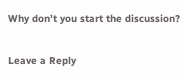Why don’t you start the discussion?

Leave a Reply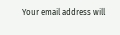Your email address will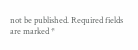not be published. Required fields are marked *